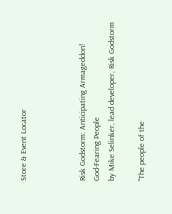Store & Event Locator



Risk Godstorm: Anticipating Armageddon!
God-Fearing People
by Mike Selinker, lead developer, Risk Godstorm

"The people of the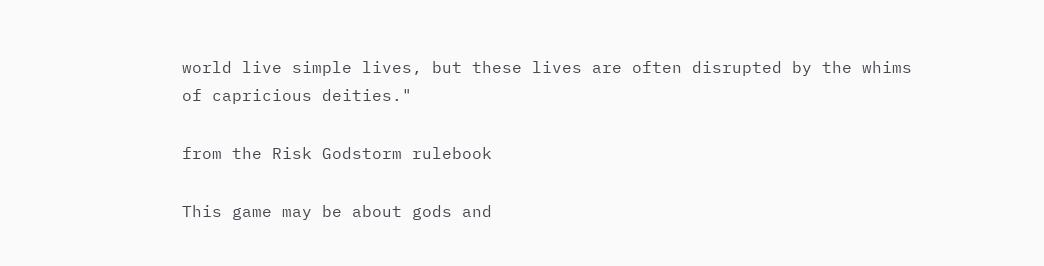world live simple lives, but these lives are often disrupted by the whims of capricious deities."

from the Risk Godstorm rulebook

This game may be about gods and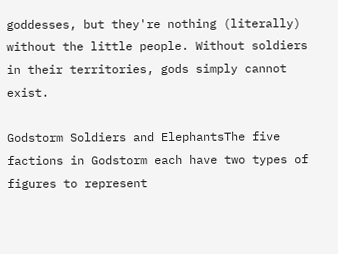goddesses, but they're nothing (literally) without the little people. Without soldiers in their territories, gods simply cannot exist.

Godstorm Soldiers and ElephantsThe five factions in Godstorm each have two types of figures to represent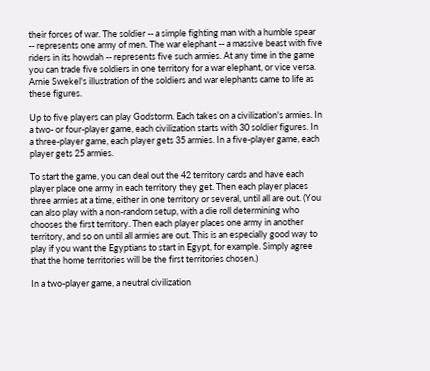their forces of war. The soldier -- a simple fighting man with a humble spear -- represents one army of men. The war elephant -- a massive beast with five riders in its howdah -- represents five such armies. At any time in the game you can trade five soldiers in one territory for a war elephant, or vice versa. Arnie Swekel's illustration of the soldiers and war elephants came to life as these figures.

Up to five players can play Godstorm. Each takes on a civilization's armies. In a two- or four-player game, each civilization starts with 30 soldier figures. In a three-player game, each player gets 35 armies. In a five-player game, each player gets 25 armies.

To start the game, you can deal out the 42 territory cards and have each player place one army in each territory they get. Then each player places three armies at a time, either in one territory or several, until all are out. (You can also play with a non-random setup, with a die roll determining who chooses the first territory. Then each player places one army in another territory, and so on until all armies are out. This is an especially good way to play if you want the Egyptians to start in Egypt, for example. Simply agree that the home territories will be the first territories chosen.)

In a two-player game, a neutral civilization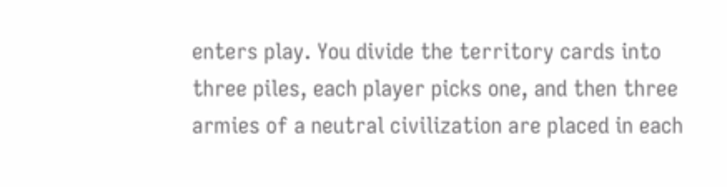enters play. You divide the territory cards into three piles, each player picks one, and then three armies of a neutral civilization are placed in each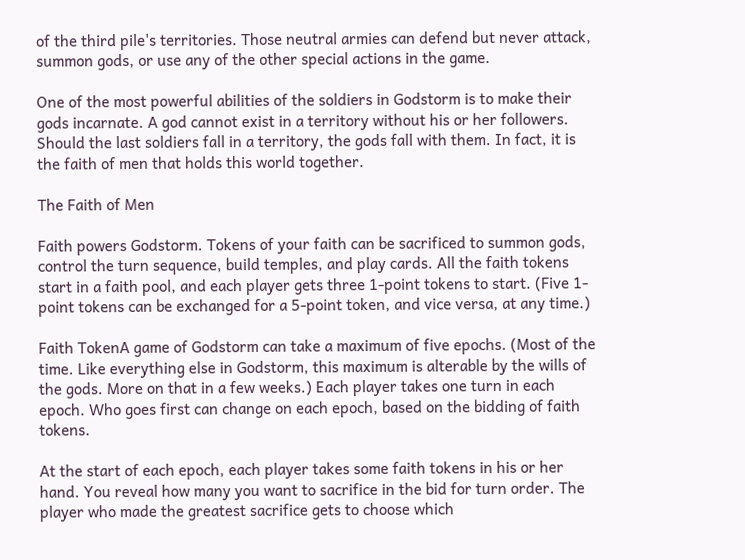of the third pile's territories. Those neutral armies can defend but never attack, summon gods, or use any of the other special actions in the game.

One of the most powerful abilities of the soldiers in Godstorm is to make their gods incarnate. A god cannot exist in a territory without his or her followers. Should the last soldiers fall in a territory, the gods fall with them. In fact, it is the faith of men that holds this world together.

The Faith of Men

Faith powers Godstorm. Tokens of your faith can be sacrificed to summon gods, control the turn sequence, build temples, and play cards. All the faith tokens start in a faith pool, and each player gets three 1-point tokens to start. (Five 1-point tokens can be exchanged for a 5-point token, and vice versa, at any time.)

Faith TokenA game of Godstorm can take a maximum of five epochs. (Most of the time. Like everything else in Godstorm, this maximum is alterable by the wills of the gods. More on that in a few weeks.) Each player takes one turn in each epoch. Who goes first can change on each epoch, based on the bidding of faith tokens.

At the start of each epoch, each player takes some faith tokens in his or her hand. You reveal how many you want to sacrifice in the bid for turn order. The player who made the greatest sacrifice gets to choose which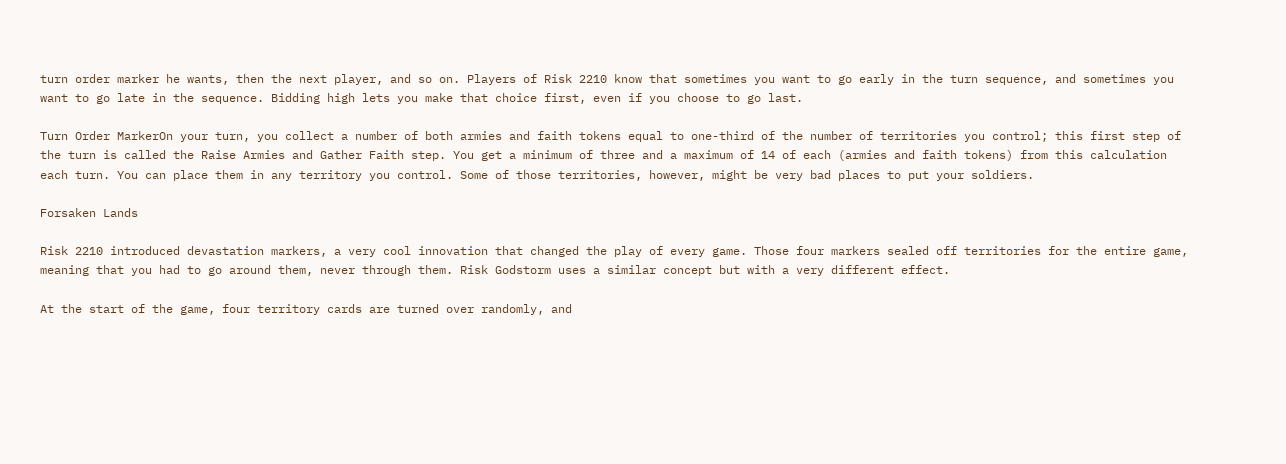turn order marker he wants, then the next player, and so on. Players of Risk 2210 know that sometimes you want to go early in the turn sequence, and sometimes you want to go late in the sequence. Bidding high lets you make that choice first, even if you choose to go last.

Turn Order MarkerOn your turn, you collect a number of both armies and faith tokens equal to one-third of the number of territories you control; this first step of the turn is called the Raise Armies and Gather Faith step. You get a minimum of three and a maximum of 14 of each (armies and faith tokens) from this calculation each turn. You can place them in any territory you control. Some of those territories, however, might be very bad places to put your soldiers.

Forsaken Lands

Risk 2210 introduced devastation markers, a very cool innovation that changed the play of every game. Those four markers sealed off territories for the entire game, meaning that you had to go around them, never through them. Risk Godstorm uses a similar concept but with a very different effect.

At the start of the game, four territory cards are turned over randomly, and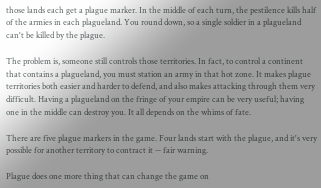those lands each get a plague marker. In the middle of each turn, the pestilence kills half of the armies in each plagueland. You round down, so a single soldier in a plagueland can't be killed by the plague.

The problem is, someone still controls those territories. In fact, to control a continent that contains a plagueland, you must station an army in that hot zone. It makes plague territories both easier and harder to defend, and also makes attacking through them very difficult. Having a plagueland on the fringe of your empire can be very useful; having one in the middle can destroy you. It all depends on the whims of fate.

There are five plague markers in the game. Four lands start with the plague, and it's very possible for another territory to contract it -- fair warning.

Plague does one more thing that can change the game on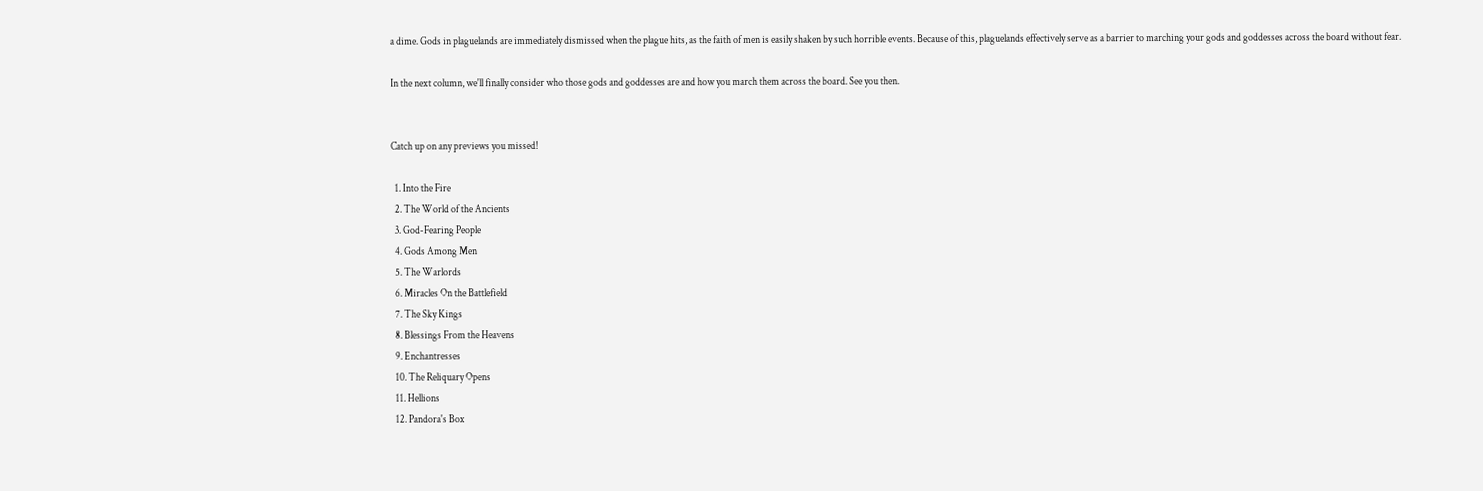a dime. Gods in plaguelands are immediately dismissed when the plague hits, as the faith of men is easily shaken by such horrible events. Because of this, plaguelands effectively serve as a barrier to marching your gods and goddesses across the board without fear.

In the next column, we'll finally consider who those gods and goddesses are and how you march them across the board. See you then.


Catch up on any previews you missed!

  1. Into the Fire
  2. The World of the Ancients
  3. God-Fearing People
  4. Gods Among Men
  5. The Warlords
  6. Miracles On the Battlefield
  7. The Sky Kings
  8. Blessings From the Heavens
  9. Enchantresses
  10. The Reliquary Opens
  11. Hellions
  12. Pandora's Box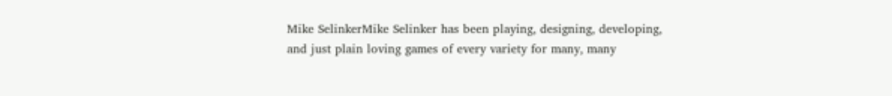Mike SelinkerMike Selinker has been playing, designing, developing, and just plain loving games of every variety for many, many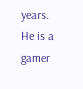years. He is a gamer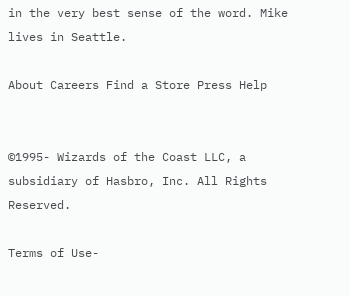in the very best sense of the word. Mike lives in Seattle.

About Careers Find a Store Press Help


©1995- Wizards of the Coast LLC, a subsidiary of Hasbro, Inc. All Rights Reserved.

Terms of Use-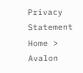Privacy Statement
Home > Avalon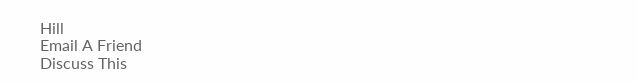Hill
Email A Friend
Discuss This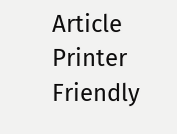Article
Printer Friendly